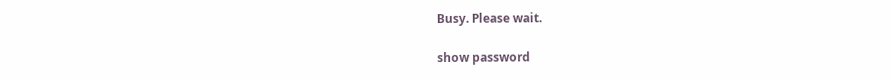Busy. Please wait.

show password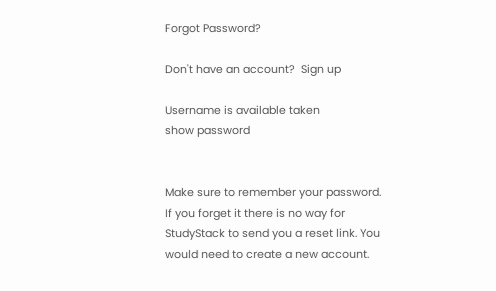Forgot Password?

Don't have an account?  Sign up

Username is available taken
show password


Make sure to remember your password. If you forget it there is no way for StudyStack to send you a reset link. You would need to create a new account.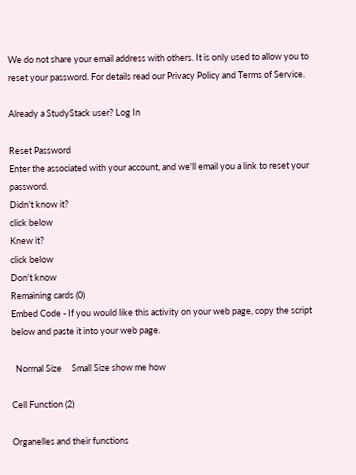We do not share your email address with others. It is only used to allow you to reset your password. For details read our Privacy Policy and Terms of Service.

Already a StudyStack user? Log In

Reset Password
Enter the associated with your account, and we'll email you a link to reset your password.
Didn't know it?
click below
Knew it?
click below
Don't know
Remaining cards (0)
Embed Code - If you would like this activity on your web page, copy the script below and paste it into your web page.

  Normal Size     Small Size show me how

Cell Function (2)

Organelles and their functions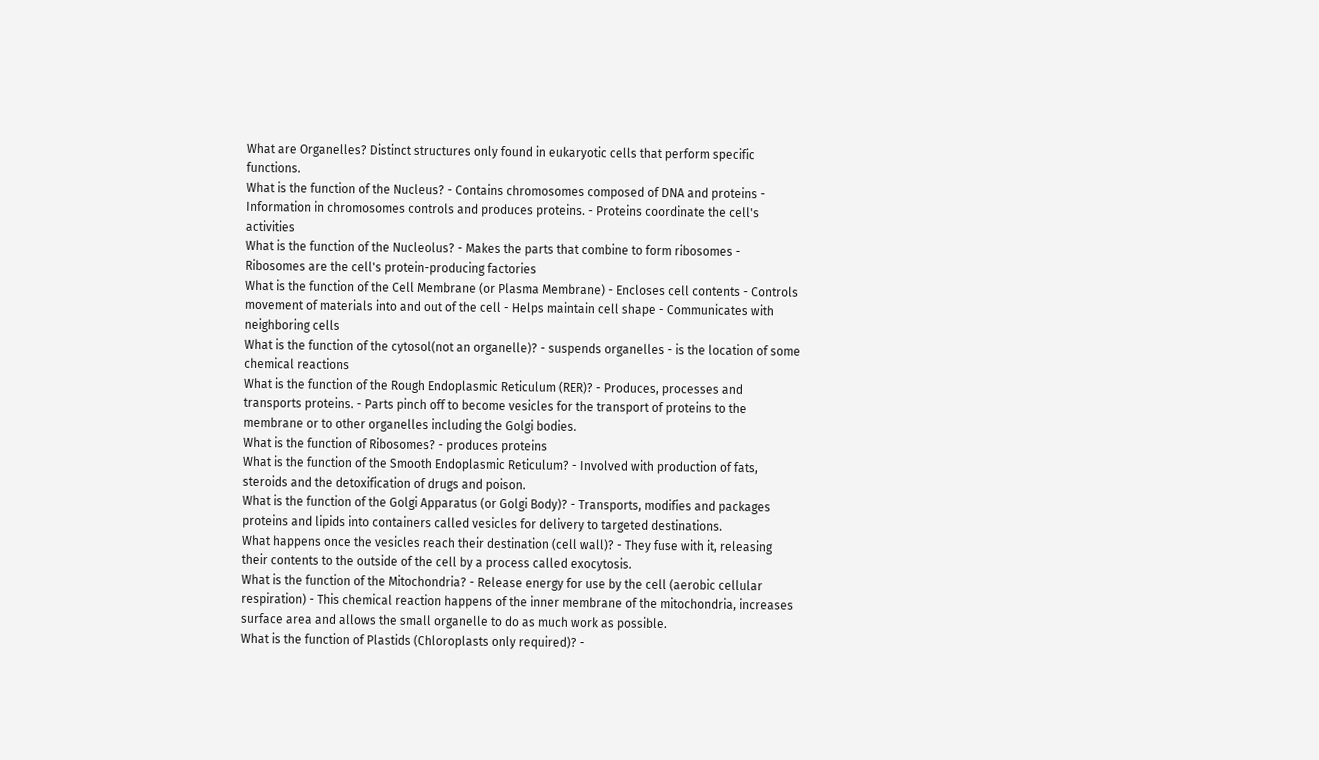What are Organelles? Distinct structures only found in eukaryotic cells that perform specific functions.
What is the function of the Nucleus? - Contains chromosomes composed of DNA and proteins - Information in chromosomes controls and produces proteins. - Proteins coordinate the cell's activities
What is the function of the Nucleolus? - Makes the parts that combine to form ribosomes - Ribosomes are the cell's protein-producing factories
What is the function of the Cell Membrane (or Plasma Membrane) - Encloses cell contents - Controls movement of materials into and out of the cell - Helps maintain cell shape - Communicates with neighboring cells
What is the function of the cytosol(not an organelle)? - suspends organelles - is the location of some chemical reactions
What is the function of the Rough Endoplasmic Reticulum (RER)? - Produces, processes and transports proteins. - Parts pinch off to become vesicles for the transport of proteins to the membrane or to other organelles including the Golgi bodies.
What is the function of Ribosomes? - produces proteins
What is the function of the Smooth Endoplasmic Reticulum? - Involved with production of fats, steroids and the detoxification of drugs and poison.
What is the function of the Golgi Apparatus (or Golgi Body)? - Transports, modifies and packages proteins and lipids into containers called vesicles for delivery to targeted destinations.
What happens once the vesicles reach their destination (cell wall)? - They fuse with it, releasing their contents to the outside of the cell by a process called exocytosis.
What is the function of the Mitochondria? - Release energy for use by the cell (aerobic cellular respiration) - This chemical reaction happens of the inner membrane of the mitochondria, increases surface area and allows the small organelle to do as much work as possible.
What is the function of Plastids (Chloroplasts only required)? -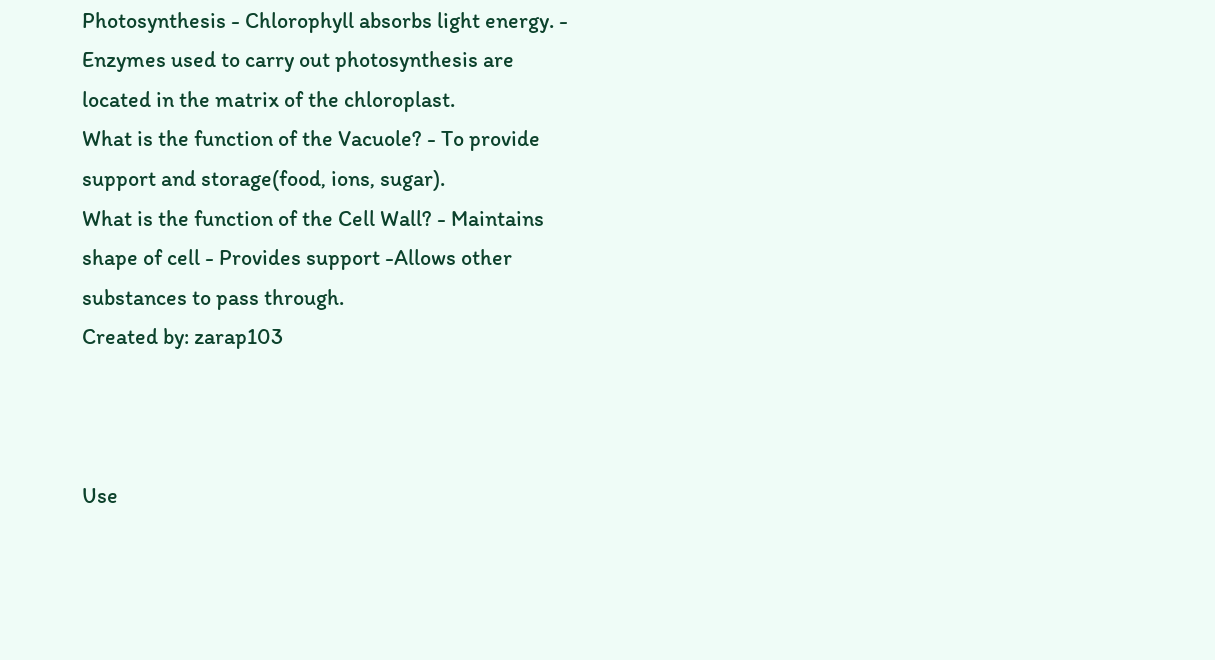Photosynthesis - Chlorophyll absorbs light energy. - Enzymes used to carry out photosynthesis are located in the matrix of the chloroplast.
What is the function of the Vacuole? - To provide support and storage(food, ions, sugar).
What is the function of the Cell Wall? - Maintains shape of cell - Provides support -Allows other substances to pass through.
Created by: zarap103



Use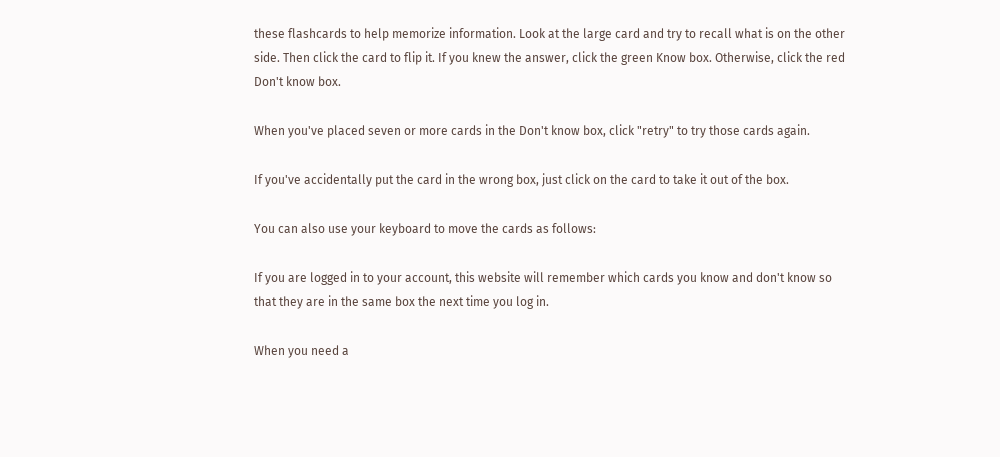these flashcards to help memorize information. Look at the large card and try to recall what is on the other side. Then click the card to flip it. If you knew the answer, click the green Know box. Otherwise, click the red Don't know box.

When you've placed seven or more cards in the Don't know box, click "retry" to try those cards again.

If you've accidentally put the card in the wrong box, just click on the card to take it out of the box.

You can also use your keyboard to move the cards as follows:

If you are logged in to your account, this website will remember which cards you know and don't know so that they are in the same box the next time you log in.

When you need a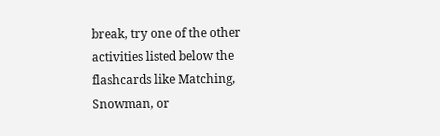break, try one of the other activities listed below the flashcards like Matching, Snowman, or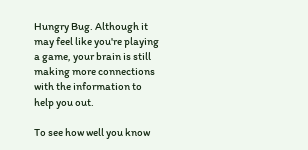Hungry Bug. Although it may feel like you're playing a game, your brain is still making more connections with the information to help you out.

To see how well you know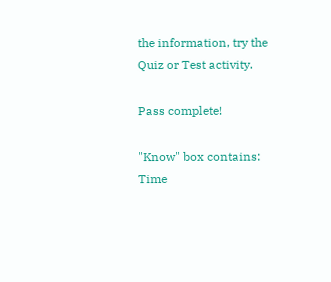the information, try the Quiz or Test activity.

Pass complete!

"Know" box contains:
Time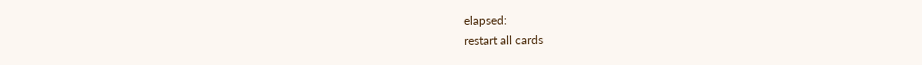elapsed:
restart all cards